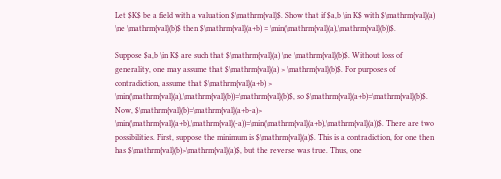Let $K$ be a field with a valuation $\mathrm{val}$. Show that if $a,b \in K$ with $\mathrm{val}(a) \ne \mathrm{val}(b)$ then $\mathrm{val}(a+b) = \min(\mathrm{val}(a),\mathrm{val}(b))$.

Suppose $a,b \in K$ are such that $\mathrm{val}(a) \ne \mathrm{val}(b)$. Without loss of generality, one may assume that $\mathrm{val}(a) > \mathrm{val}(b)$. For purposes of contradiction, assume that $\mathrm{val}(a+b) > \min(\mathrm{val}(a),\mathrm{val}(b))=\mathrm{val}(b)$, so $\mathrm{val}(a+b)=\mathrm{val}(b)$. Now, $\mathrm{val}(b)=\mathrm{val}(a+b-a)> \min(\mathrm{val}(a+b),\mathrm{val}(-a))=\min(\mathrm{val}(a+b),\mathrm{val}(a))$. There are two possibilities. First, suppose the minimum is $\mathrm{val}(a)$. This is a contradiction, for one then has $\mathrm{val}(b)>\mathrm{val}(a)$, but the reverse was true. Thus, one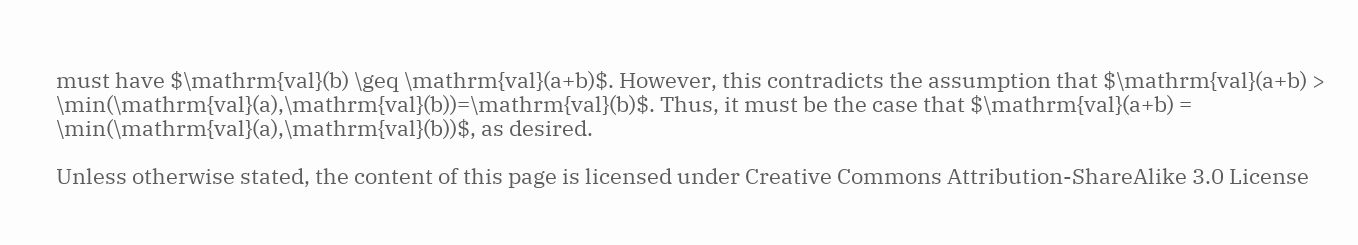must have $\mathrm{val}(b) \geq \mathrm{val}(a+b)$. However, this contradicts the assumption that $\mathrm{val}(a+b) > \min(\mathrm{val}(a),\mathrm{val}(b))=\mathrm{val}(b)$. Thus, it must be the case that $\mathrm{val}(a+b) = \min(\mathrm{val}(a),\mathrm{val}(b))$, as desired.

Unless otherwise stated, the content of this page is licensed under Creative Commons Attribution-ShareAlike 3.0 License